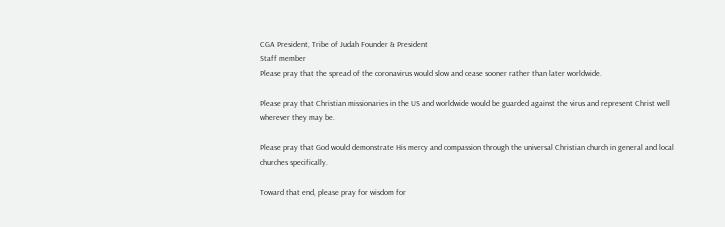CGA President, Tribe of Judah Founder & President
Staff member
Please pray that the spread of the coronavirus would slow and cease sooner rather than later worldwide.

Please pray that Christian missionaries in the US and worldwide would be guarded against the virus and represent Christ well wherever they may be.

Please pray that God would demonstrate His mercy and compassion through the universal Christian church in general and local churches specifically.

Toward that end, please pray for wisdom for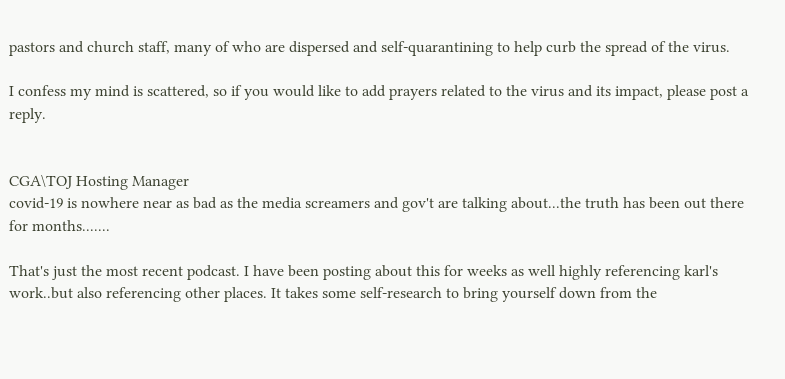pastors and church staff, many of who are dispersed and self-quarantining to help curb the spread of the virus.

I confess my mind is scattered, so if you would like to add prayers related to the virus and its impact, please post a reply.


CGA\TOJ Hosting Manager
covid-19 is nowhere near as bad as the media screamers and gov't are talking about...the truth has been out there for months.......

That's just the most recent podcast. I have been posting about this for weeks as well highly referencing karl's work..but also referencing other places. It takes some self-research to bring yourself down from the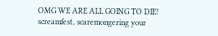OMG WE ARE ALL GOING TO DIE! screamfest, scaremongering your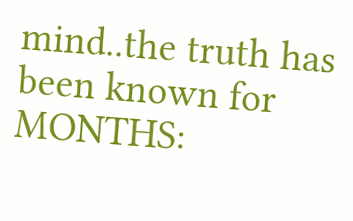mind..the truth has been known for MONTHS: